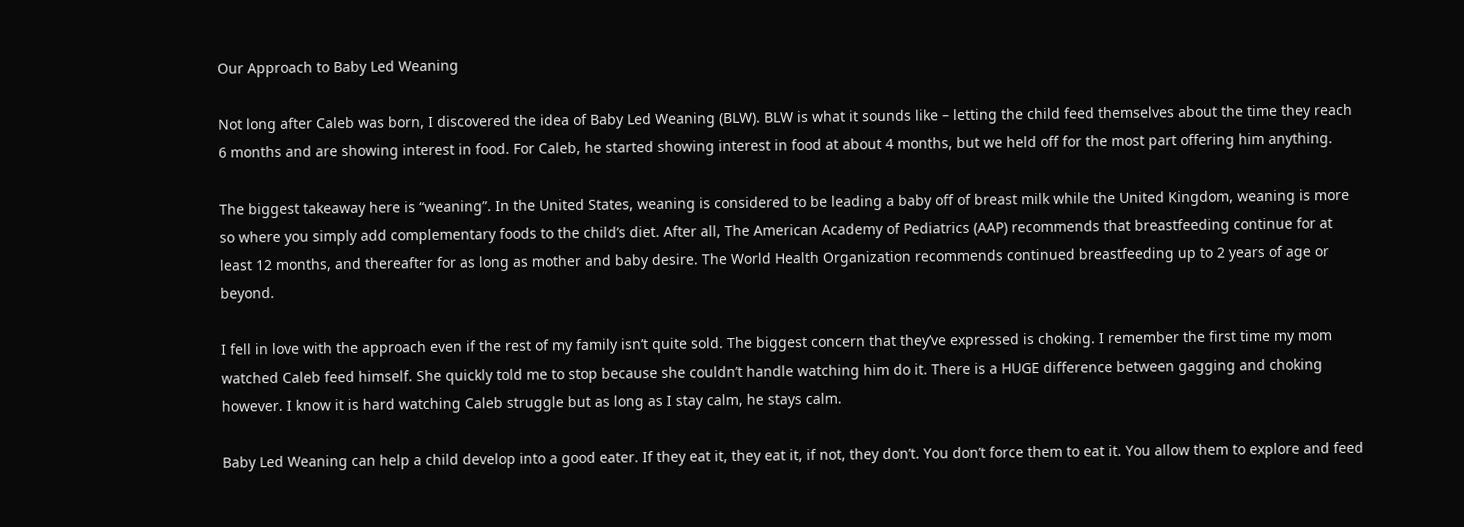Our Approach to Baby Led Weaning

Not long after Caleb was born, I discovered the idea of Baby Led Weaning (BLW). BLW is what it sounds like – letting the child feed themselves about the time they reach 6 months and are showing interest in food. For Caleb, he started showing interest in food at about 4 months, but we held off for the most part offering him anything.

The biggest takeaway here is “weaning”. In the United States, weaning is considered to be leading a baby off of breast milk while the United Kingdom, weaning is more so where you simply add complementary foods to the child’s diet. After all, The American Academy of Pediatrics (AAP) recommends that breastfeeding continue for at least 12 months, and thereafter for as long as mother and baby desire. The World Health Organization recommends continued breastfeeding up to 2 years of age or beyond.

I fell in love with the approach even if the rest of my family isn’t quite sold. The biggest concern that they’ve expressed is choking. I remember the first time my mom watched Caleb feed himself. She quickly told me to stop because she couldn’t handle watching him do it. There is a HUGE difference between gagging and choking however. I know it is hard watching Caleb struggle but as long as I stay calm, he stays calm.

Baby Led Weaning can help a child develop into a good eater. If they eat it, they eat it, if not, they don’t. You don’t force them to eat it. You allow them to explore and feed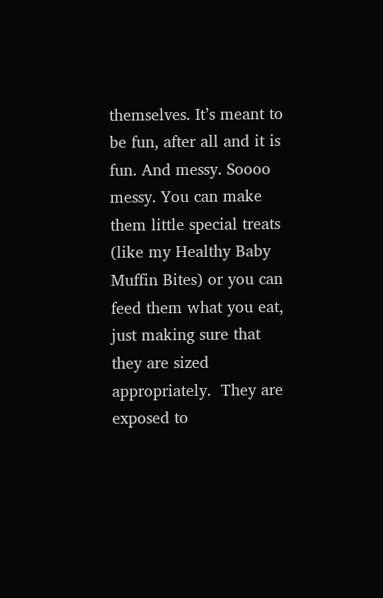themselves. It’s meant to be fun, after all and it is fun. And messy. Soooo messy. You can make them little special treats (like my Healthy Baby Muffin Bites) or you can feed them what you eat, just making sure that they are sized appropriately.  They are exposed to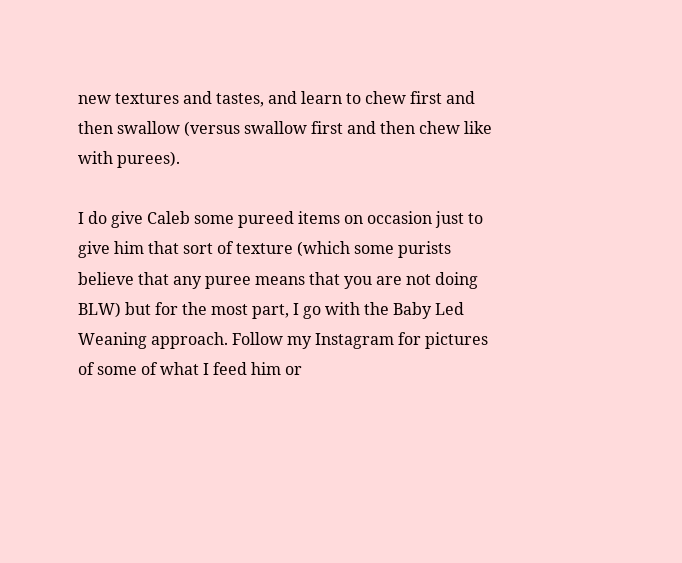new textures and tastes, and learn to chew first and then swallow (versus swallow first and then chew like with purees).

I do give Caleb some pureed items on occasion just to give him that sort of texture (which some purists believe that any puree means that you are not doing BLW) but for the most part, I go with the Baby Led Weaning approach. Follow my Instagram for pictures of some of what I feed him or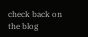check back on the blog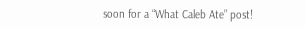soon for a “What Caleb Ate” post!